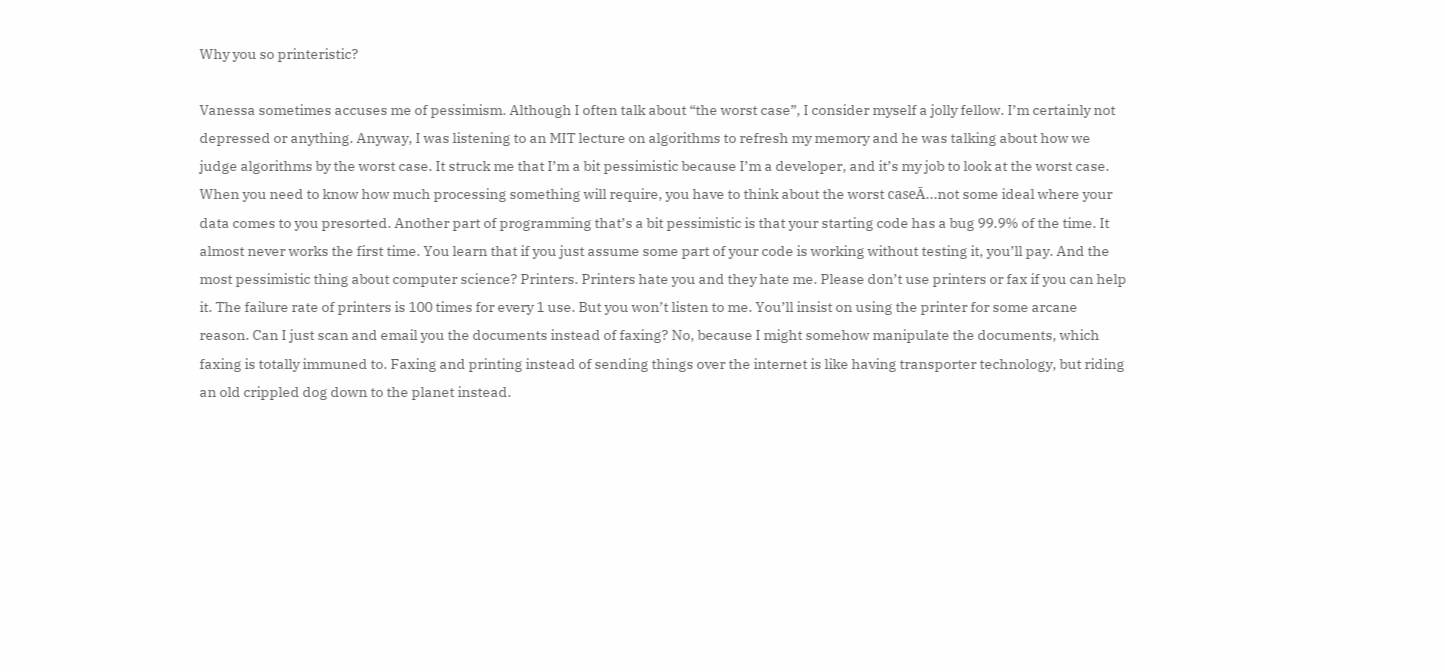Why you so printeristic?

Vanessa sometimes accuses me of pessimism. Although I often talk about “the worst case”, I consider myself a jolly fellow. I’m certainly not depressed or anything. Anyway, I was listening to an MIT lecture on algorithms to refresh my memory and he was talking about how we judge algorithms by the worst case. It struck me that I’m a bit pessimistic because I’m a developer, and it’s my job to look at the worst case. When you need to know how much processing something will require, you have to think about the worst caseĀ…not some ideal where your data comes to you presorted. Another part of programming that’s a bit pessimistic is that your starting code has a bug 99.9% of the time. It almost never works the first time. You learn that if you just assume some part of your code is working without testing it, you’ll pay. And the most pessimistic thing about computer science? Printers. Printers hate you and they hate me. Please don’t use printers or fax if you can help it. The failure rate of printers is 100 times for every 1 use. But you won’t listen to me. You’ll insist on using the printer for some arcane reason. Can I just scan and email you the documents instead of faxing? No, because I might somehow manipulate the documents, which faxing is totally immuned to. Faxing and printing instead of sending things over the internet is like having transporter technology, but riding an old crippled dog down to the planet instead.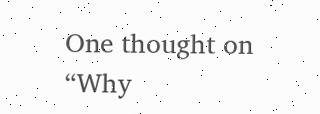One thought on “Why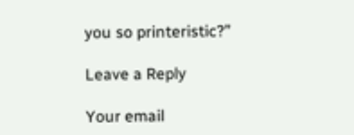you so printeristic?”

Leave a Reply

Your email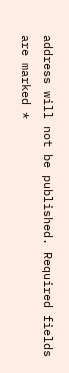address will not be published. Required fields are marked *